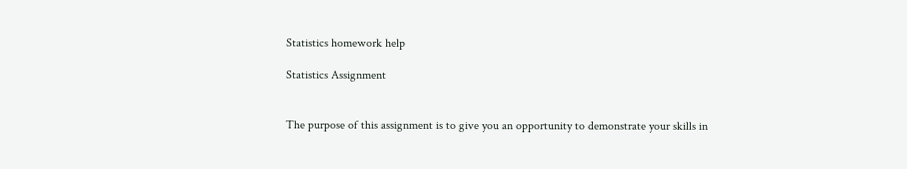Statistics homework help

Statistics Assignment


The purpose of this assignment is to give you an opportunity to demonstrate your skills in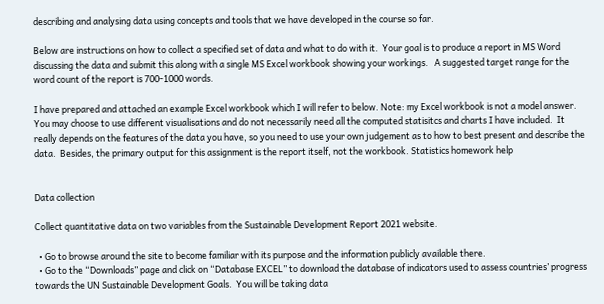describing and analysing data using concepts and tools that we have developed in the course so far.

Below are instructions on how to collect a specified set of data and what to do with it.  Your goal is to produce a report in MS Word discussing the data and submit this along with a single MS Excel workbook showing your workings.   A suggested target range for the word count of the report is 700-1000 words.

I have prepared and attached an example Excel workbook which I will refer to below. Note: my Excel workbook is not a model answer.  You may choose to use different visualisations and do not necessarily need all the computed statisitcs and charts I have included.  It really depends on the features of the data you have, so you need to use your own judgement as to how to best present and describe the data.  Besides, the primary output for this assignment is the report itself, not the workbook. Statistics homework help


Data collection

Collect quantitative data on two variables from the Sustainable Development Report 2021 website.

  • Go to browse around the site to become familiar with its purpose and the information publicly available there.
  • Go to the “Downloads” page and click on “Database EXCEL” to download the database of indicators used to assess countries’ progress towards the UN Sustainable Development Goals.  You will be taking data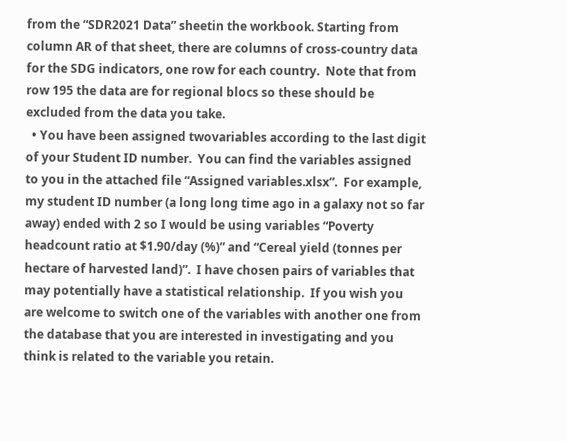from the “SDR2021 Data” sheetin the workbook. Starting from column AR of that sheet, there are columns of cross-country data for the SDG indicators, one row for each country.  Note that from row 195 the data are for regional blocs so these should be excluded from the data you take.
  • You have been assigned twovariables according to the last digit of your Student ID number.  You can find the variables assigned to you in the attached file “Assigned variables.xlsx”.  For example, my student ID number (a long long time ago in a galaxy not so far away) ended with 2 so I would be using variables “Poverty headcount ratio at $1.90/day (%)” and “Cereal yield (tonnes per hectare of harvested land)”.  I have chosen pairs of variables that may potentially have a statistical relationship.  If you wish you are welcome to switch one of the variables with another one from the database that you are interested in investigating and you think is related to the variable you retain.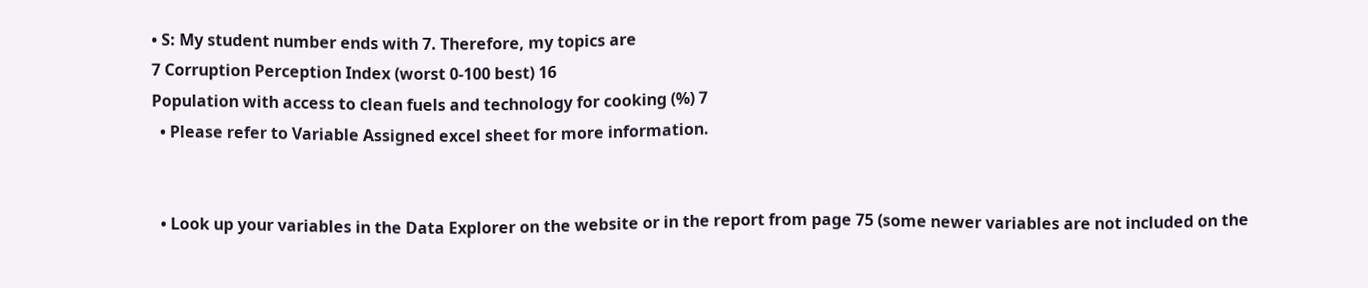• S: My student number ends with 7. Therefore, my topics are
7 Corruption Perception Index (worst 0-100 best) 16
Population with access to clean fuels and technology for cooking (%) 7
  • Please refer to Variable Assigned excel sheet for more information.


  • Look up your variables in the Data Explorer on the website or in the report from page 75 (some newer variables are not included on the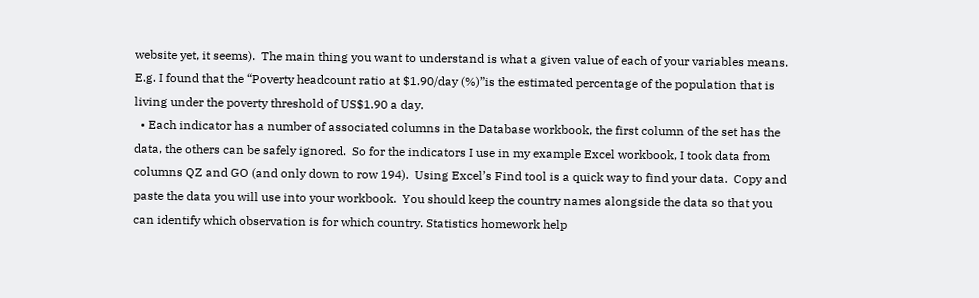website yet, it seems).  The main thing you want to understand is what a given value of each of your variables means.  E.g. I found that the “Poverty headcount ratio at $1.90/day (%)”is the estimated percentage of the population that is living under the poverty threshold of US$1.90 a day.
  • Each indicator has a number of associated columns in the Database workbook, the first column of the set has the data, the others can be safely ignored.  So for the indicators I use in my example Excel workbook, I took data from columns QZ and GO (and only down to row 194).  Using Excel’s Find tool is a quick way to find your data.  Copy and paste the data you will use into your workbook.  You should keep the country names alongside the data so that you can identify which observation is for which country. Statistics homework help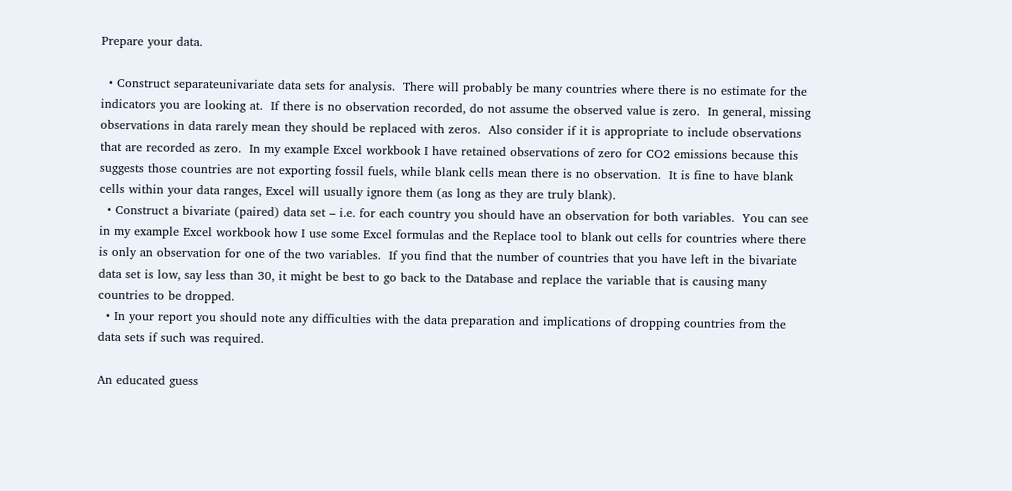Prepare your data.

  • Construct separateunivariate data sets for analysis.  There will probably be many countries where there is no estimate for the indicators you are looking at.  If there is no observation recorded, do not assume the observed value is zero.  In general, missing observations in data rarely mean they should be replaced with zeros.  Also consider if it is appropriate to include observations that are recorded as zero.  In my example Excel workbook I have retained observations of zero for CO2 emissions because this suggests those countries are not exporting fossil fuels, while blank cells mean there is no observation.  It is fine to have blank cells within your data ranges, Excel will usually ignore them (as long as they are truly blank).
  • Construct a bivariate (paired) data set – i.e. for each country you should have an observation for both variables.  You can see in my example Excel workbook how I use some Excel formulas and the Replace tool to blank out cells for countries where there is only an observation for one of the two variables.  If you find that the number of countries that you have left in the bivariate data set is low, say less than 30, it might be best to go back to the Database and replace the variable that is causing many countries to be dropped.
  • In your report you should note any difficulties with the data preparation and implications of dropping countries from the data sets if such was required.

An educated guess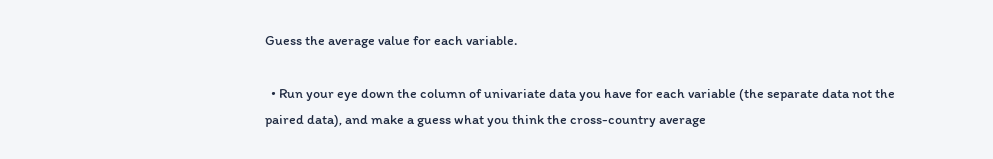Guess the average value for each variable.

  • Run your eye down the column of univariate data you have for each variable (the separate data not the paired data), and make a guess what you think the cross-country average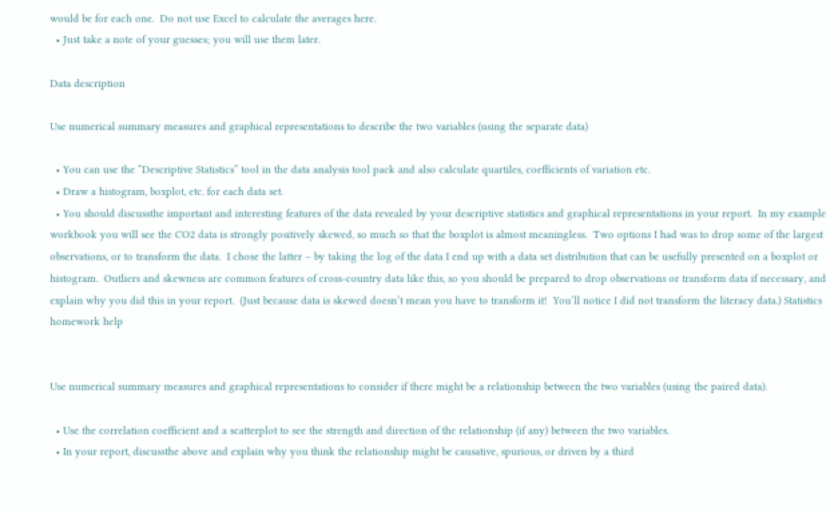would be for each one.  Do not use Excel to calculate the averages here.
  • Just take a note of your guesses; you will use them later.

Data description

Use numerical summary measures and graphical representations to describe the two variables (using the separate data)

  • You can use the “Descriptive Statistics” tool in the data analysis tool pack and also calculate quartiles, coefficients of variation etc.
  • Draw a histogram, boxplot, etc. for each data set.
  • You should discussthe important and interesting features of the data revealed by your descriptive statistics and graphical representations in your report.  In my example workbook you will see the CO2 data is strongly positively skewed, so much so that the boxplot is almost meaningless.  Two options I had was to drop some of the largest observations, or to transform the data.  I chose the latter – by taking the log of the data I end up with a data set distribution that can be usefully presented on a boxplot or histogram.  Outliers and skewness are common features of cross-country data like this, so you should be prepared to drop observations or transform data if necessary, and explain why you did this in your report.  (Just because data is skewed doesn’t mean you have to transform it!  You’ll notice I did not transform the literacy data.) Statistics homework help


Use numerical summary measures and graphical representations to consider if there might be a relationship between the two variables (using the paired data).

  • Use the correlation coefficient and a scatterplot to see the strength and direction of the relationship (if any) between the two variables.
  • In your report, discussthe above and explain why you think the relationship might be causative, spurious, or driven by a third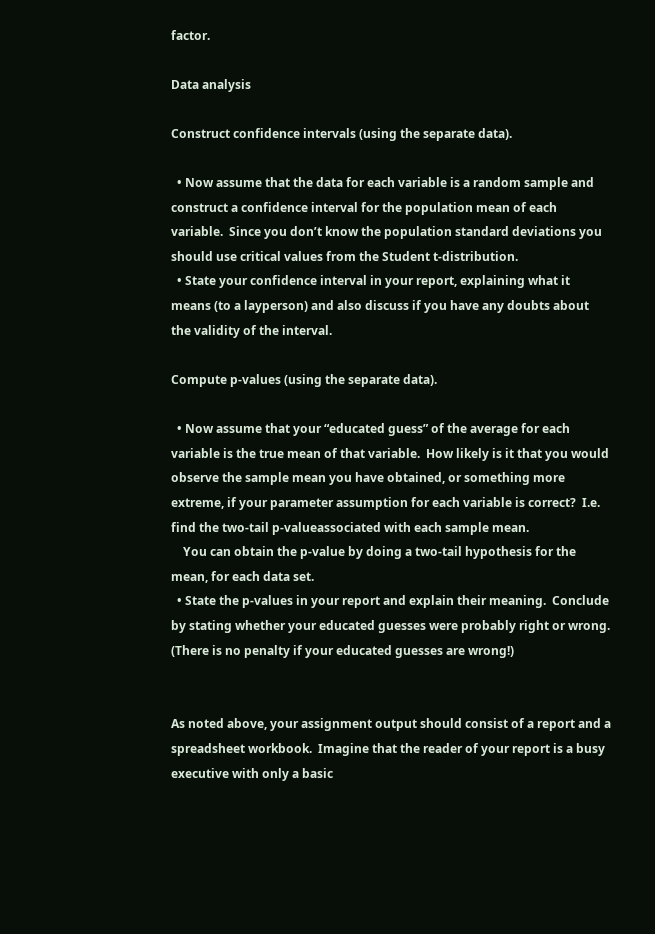factor.

Data analysis

Construct confidence intervals (using the separate data).

  • Now assume that the data for each variable is a random sample and construct a confidence interval for the population mean of each variable.  Since you don’t know the population standard deviations you should use critical values from the Student t-distribution.
  • State your confidence interval in your report, explaining what it means (to a layperson) and also discuss if you have any doubts about the validity of the interval.

Compute p-values (using the separate data).

  • Now assume that your “educated guess” of the average for each variable is the true mean of that variable.  How likely is it that you would observe the sample mean you have obtained, or something more extreme, if your parameter assumption for each variable is correct?  I.e. find the two-tail p-valueassociated with each sample mean.
    You can obtain the p-value by doing a two-tail hypothesis for the mean, for each data set.
  • State the p-values in your report and explain their meaning.  Conclude by stating whether your educated guesses were probably right or wrong.  (There is no penalty if your educated guesses are wrong!)


As noted above, your assignment output should consist of a report and a spreadsheet workbook.  Imagine that the reader of your report is a busy executive with only a basic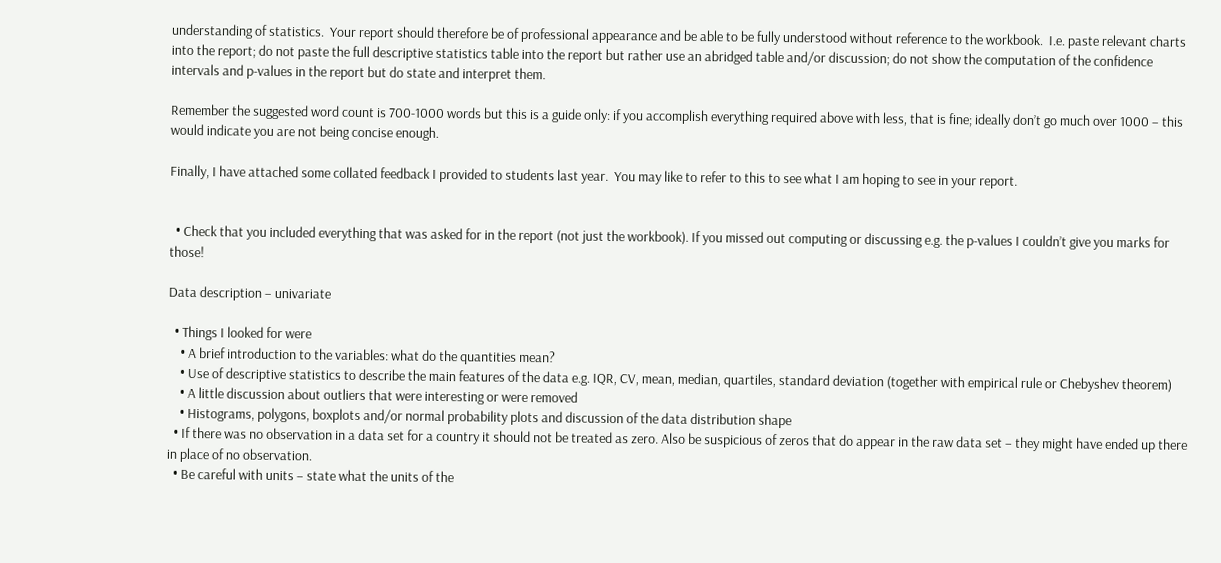understanding of statistics.  Your report should therefore be of professional appearance and be able to be fully understood without reference to the workbook.  I.e. paste relevant charts into the report; do not paste the full descriptive statistics table into the report but rather use an abridged table and/or discussion; do not show the computation of the confidence intervals and p-values in the report but do state and interpret them.

Remember the suggested word count is 700-1000 words but this is a guide only: if you accomplish everything required above with less, that is fine; ideally don’t go much over 1000 – this would indicate you are not being concise enough.

Finally, I have attached some collated feedback I provided to students last year.  You may like to refer to this to see what I am hoping to see in your report.


  • Check that you included everything that was asked for in the report (not just the workbook). If you missed out computing or discussing e.g. the p-values I couldn’t give you marks for those!

Data description – univariate

  • Things I looked for were
    • A brief introduction to the variables: what do the quantities mean?
    • Use of descriptive statistics to describe the main features of the data e.g. IQR, CV, mean, median, quartiles, standard deviation (together with empirical rule or Chebyshev theorem)
    • A little discussion about outliers that were interesting or were removed
    • Histograms, polygons, boxplots and/or normal probability plots and discussion of the data distribution shape
  • If there was no observation in a data set for a country it should not be treated as zero. Also be suspicious of zeros that do appear in the raw data set – they might have ended up there in place of no observation.
  • Be careful with units – state what the units of the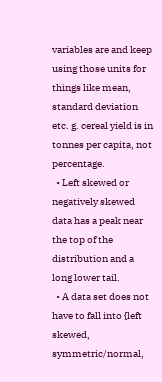variables are and keep using those units for things like mean, standard deviation etc. g. cereal yield is in tonnes per capita, not percentage.
  • Left skewed or negatively skewed data has a peak near the top of the distribution and a long lower tail.
  • A data set does not have to fall into {left skewed, symmetric/normal,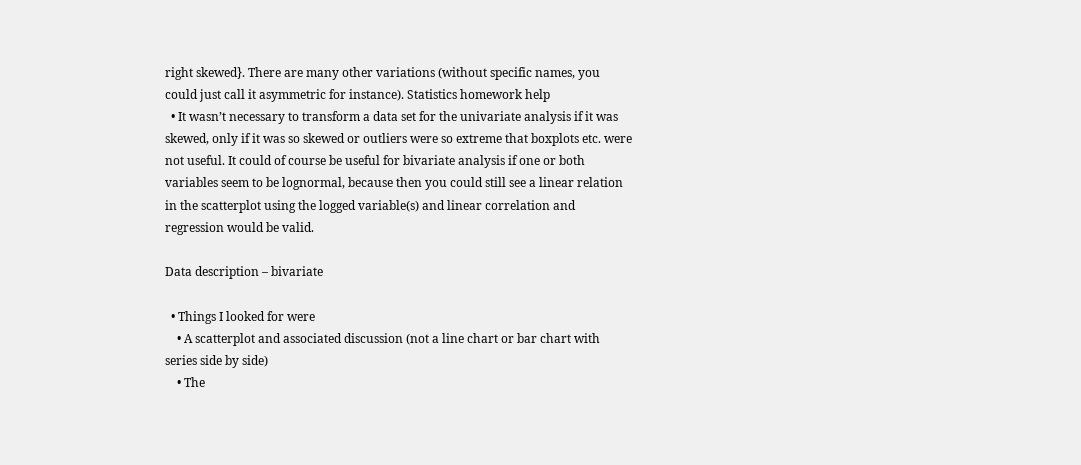right skewed}. There are many other variations (without specific names, you could just call it asymmetric for instance). Statistics homework help
  • It wasn’t necessary to transform a data set for the univariate analysis if it was skewed, only if it was so skewed or outliers were so extreme that boxplots etc. were not useful. It could of course be useful for bivariate analysis if one or both variables seem to be lognormal, because then you could still see a linear relation in the scatterplot using the logged variable(s) and linear correlation and regression would be valid.

Data description – bivariate

  • Things I looked for were
    • A scatterplot and associated discussion (not a line chart or bar chart with series side by side)
    • The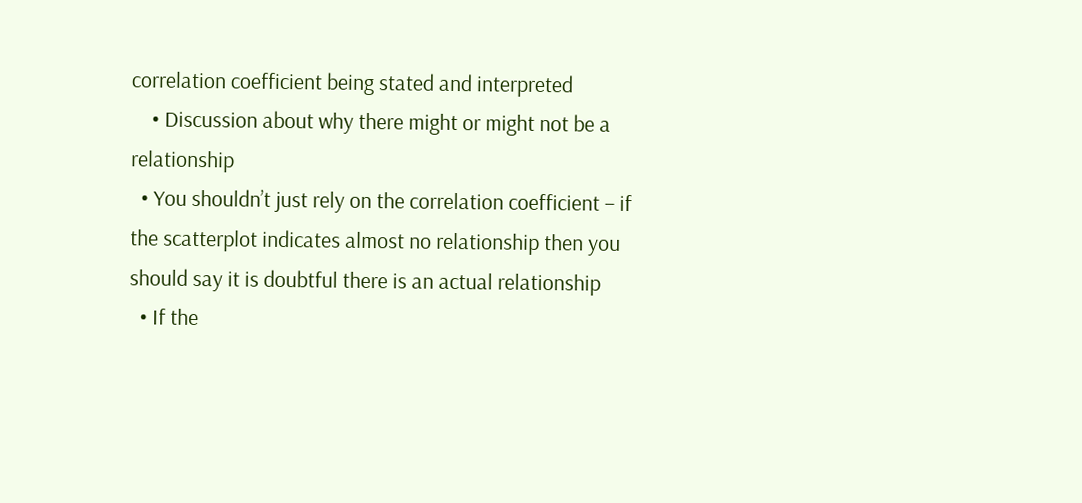correlation coefficient being stated and interpreted
    • Discussion about why there might or might not be a relationship
  • You shouldn’t just rely on the correlation coefficient – if the scatterplot indicates almost no relationship then you should say it is doubtful there is an actual relationship
  • If the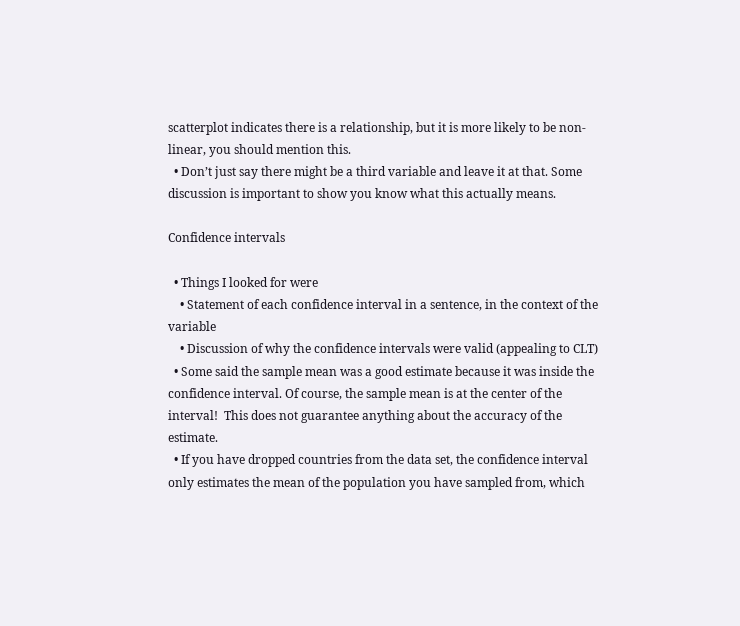scatterplot indicates there is a relationship, but it is more likely to be non-linear, you should mention this.
  • Don’t just say there might be a third variable and leave it at that. Some discussion is important to show you know what this actually means.

Confidence intervals

  • Things I looked for were
    • Statement of each confidence interval in a sentence, in the context of the variable
    • Discussion of why the confidence intervals were valid (appealing to CLT)
  • Some said the sample mean was a good estimate because it was inside the confidence interval. Of course, the sample mean is at the center of the interval!  This does not guarantee anything about the accuracy of the estimate.
  • If you have dropped countries from the data set, the confidence interval only estimates the mean of the population you have sampled from, which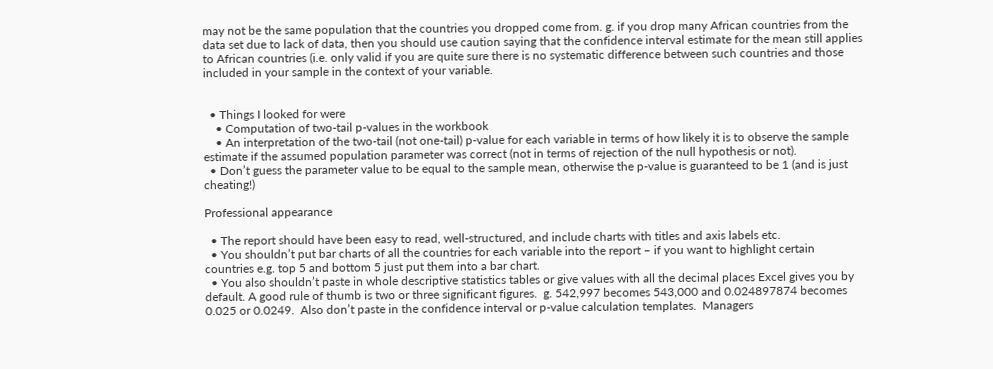may not be the same population that the countries you dropped come from. g. if you drop many African countries from the data set due to lack of data, then you should use caution saying that the confidence interval estimate for the mean still applies to African countries (i.e. only valid if you are quite sure there is no systematic difference between such countries and those included in your sample in the context of your variable.


  • Things I looked for were
    • Computation of two-tail p-values in the workbook
    • An interpretation of the two-tail (not one-tail) p-value for each variable in terms of how likely it is to observe the sample estimate if the assumed population parameter was correct (not in terms of rejection of the null hypothesis or not).
  • Don’t guess the parameter value to be equal to the sample mean, otherwise the p-value is guaranteed to be 1 (and is just cheating!)

Professional appearance

  • The report should have been easy to read, well-structured, and include charts with titles and axis labels etc.
  • You shouldn’t put bar charts of all the countries for each variable into the report – if you want to highlight certain countries e.g. top 5 and bottom 5 just put them into a bar chart.
  • You also shouldn’t paste in whole descriptive statistics tables or give values with all the decimal places Excel gives you by default. A good rule of thumb is two or three significant figures.  g. 542,997 becomes 543,000 and 0.024897874 becomes 0.025 or 0.0249.  Also don’t paste in the confidence interval or p-value calculation templates.  Managers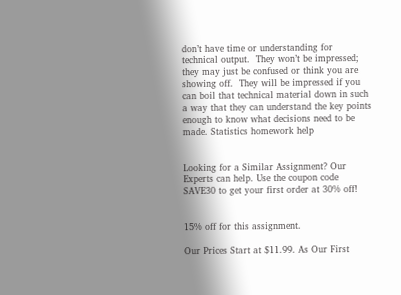don’t have time or understanding for technical output.  They won’t be impressed; they may just be confused or think you are showing off.  They will be impressed if you can boil that technical material down in such a way that they can understand the key points enough to know what decisions need to be made. Statistics homework help


Looking for a Similar Assignment? Our Experts can help. Use the coupon code SAVE30 to get your first order at 30% off!


15% off for this assignment.

Our Prices Start at $11.99. As Our First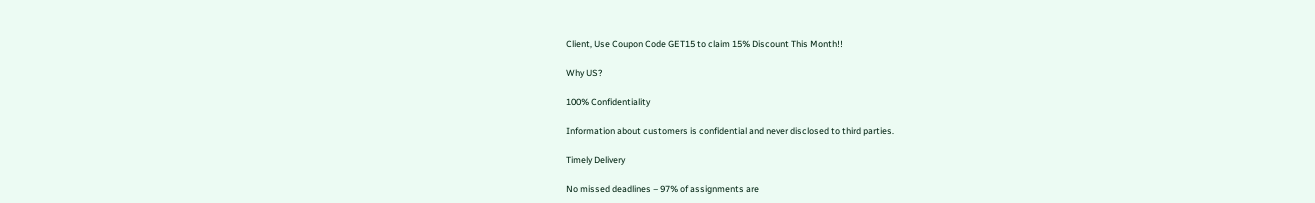Client, Use Coupon Code GET15 to claim 15% Discount This Month!!

Why US?

100% Confidentiality

Information about customers is confidential and never disclosed to third parties.

Timely Delivery

No missed deadlines – 97% of assignments are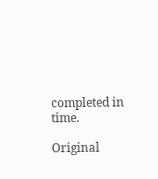completed in time.

Original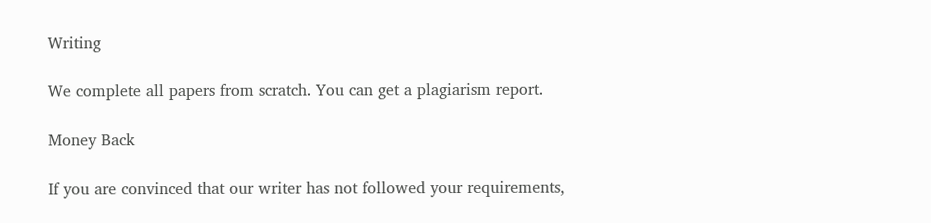Writing

We complete all papers from scratch. You can get a plagiarism report.

Money Back

If you are convinced that our writer has not followed your requirements,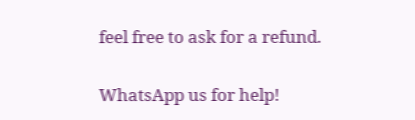feel free to ask for a refund.

WhatsApp us for help!